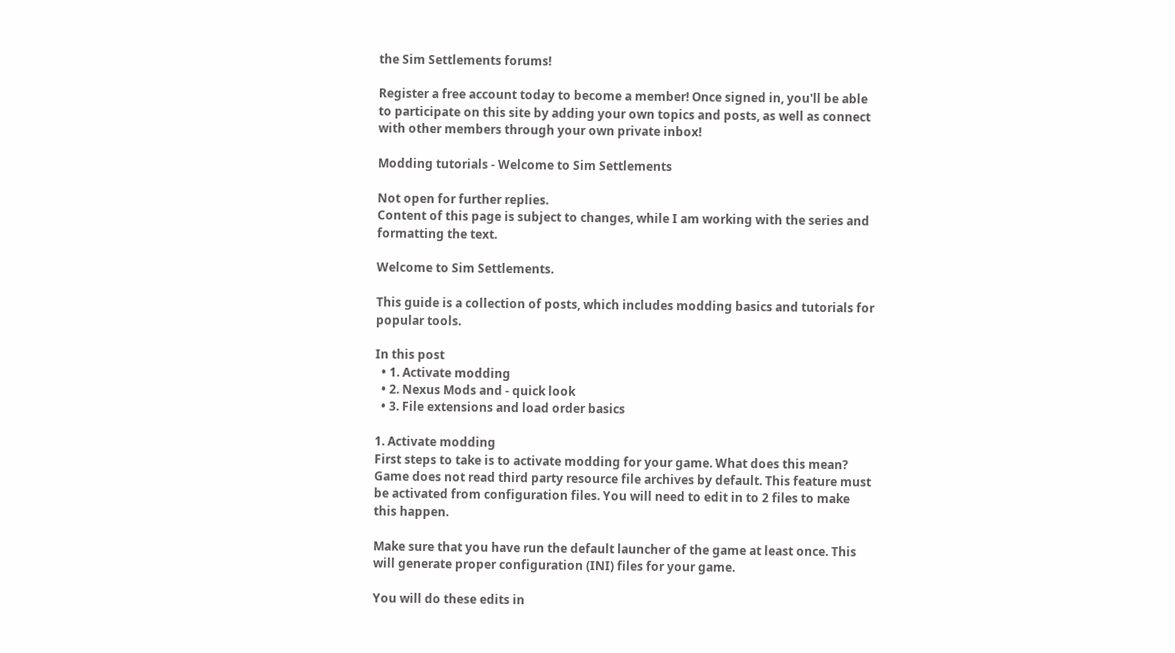the Sim Settlements forums!

Register a free account today to become a member! Once signed in, you'll be able to participate on this site by adding your own topics and posts, as well as connect with other members through your own private inbox!

Modding tutorials - Welcome to Sim Settlements

Not open for further replies.
Content of this page is subject to changes, while I am working with the series and formatting the text.

Welcome to Sim Settlements.

This guide is a collection of posts, which includes modding basics and tutorials for popular tools.

In this post
  • 1. Activate modding
  • 2. Nexus Mods and - quick look
  • 3. File extensions and load order basics

1. Activate modding
First steps to take is to activate modding for your game. What does this mean? Game does not read third party resource file archives by default. This feature must be activated from configuration files. You will need to edit in to 2 files to make this happen.

Make sure that you have run the default launcher of the game at least once. This will generate proper configuration (INI) files for your game.

You will do these edits in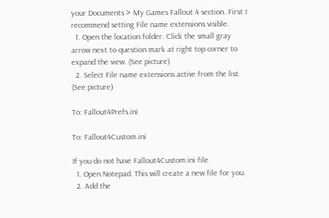your Documents > My Games Fallout 4 section. First I recommend setting File name extensions visible.
  1. Open the location folder. Click the small gray arrow next to question mark at right top corner to expand the view. (See picture)
  2. Select File name extensions active from the list. (See picture)

To: Fallout4Prefs.ini

To: Fallout4Custom.ini

If you do not have Fallout4Custom.ini file
  1. Open Notepad. This will create a new file for you.
  2. Add the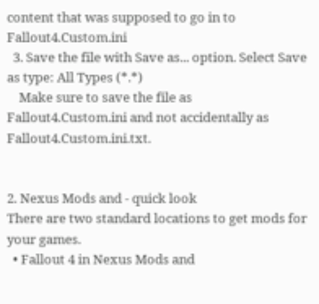content that was supposed to go in to Fallout4.Custom.ini
  3. Save the file with Save as... option. Select Save as type: All Types (*.*)
    Make sure to save the file as Fallout4.Custom.ini and not accidentally as Fallout4.Custom.ini.txt.


2. Nexus Mods and - quick look
There are two standard locations to get mods for your games.
  • Fallout 4 in Nexus Mods and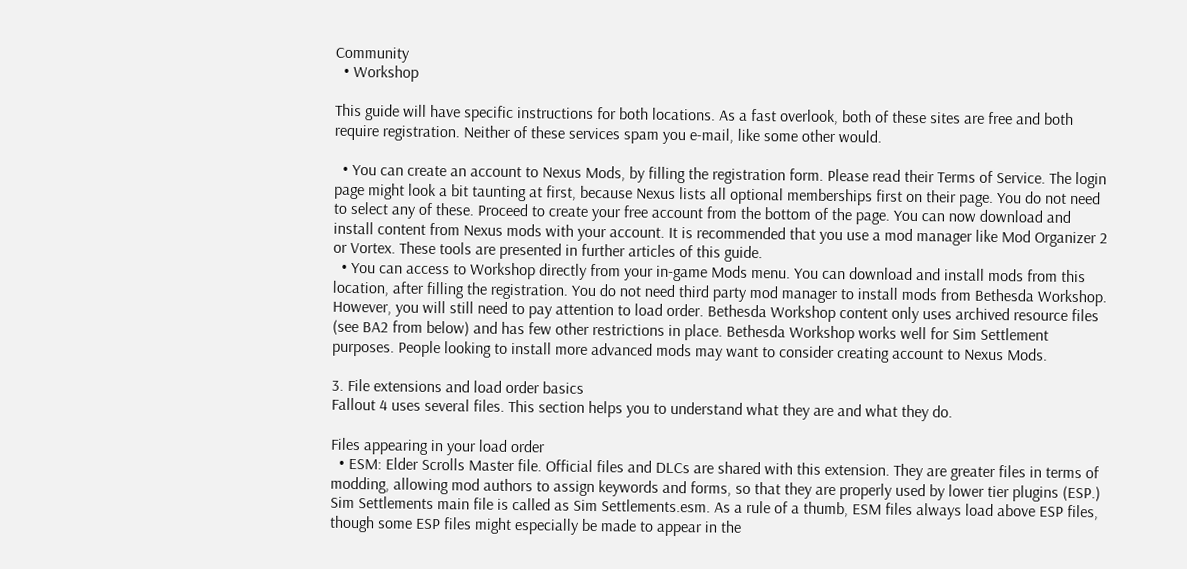Community
  • Workshop

This guide will have specific instructions for both locations. As a fast overlook, both of these sites are free and both require registration. Neither of these services spam you e-mail, like some other would.

  • You can create an account to Nexus Mods, by filling the registration form. Please read their Terms of Service. The login page might look a bit taunting at first, because Nexus lists all optional memberships first on their page. You do not need to select any of these. Proceed to create your free account from the bottom of the page. You can now download and install content from Nexus mods with your account. It is recommended that you use a mod manager like Mod Organizer 2 or Vortex. These tools are presented in further articles of this guide.
  • You can access to Workshop directly from your in-game Mods menu. You can download and install mods from this location, after filling the registration. You do not need third party mod manager to install mods from Bethesda Workshop. However, you will still need to pay attention to load order. Bethesda Workshop content only uses archived resource files (see BA2 from below) and has few other restrictions in place. Bethesda Workshop works well for Sim Settlement purposes. People looking to install more advanced mods may want to consider creating account to Nexus Mods.

3. File extensions and load order basics
Fallout 4 uses several files. This section helps you to understand what they are and what they do.

Files appearing in your load order
  • ESM: Elder Scrolls Master file. Official files and DLCs are shared with this extension. They are greater files in terms of modding, allowing mod authors to assign keywords and forms, so that they are properly used by lower tier plugins (ESP.) Sim Settlements main file is called as Sim Settlements.esm. As a rule of a thumb, ESM files always load above ESP files, though some ESP files might especially be made to appear in the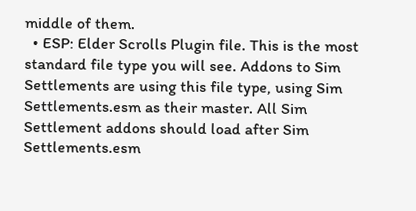middle of them.
  • ESP: Elder Scrolls Plugin file. This is the most standard file type you will see. Addons to Sim Settlements are using this file type, using Sim Settlements.esm as their master. All Sim Settlement addons should load after Sim Settlements.esm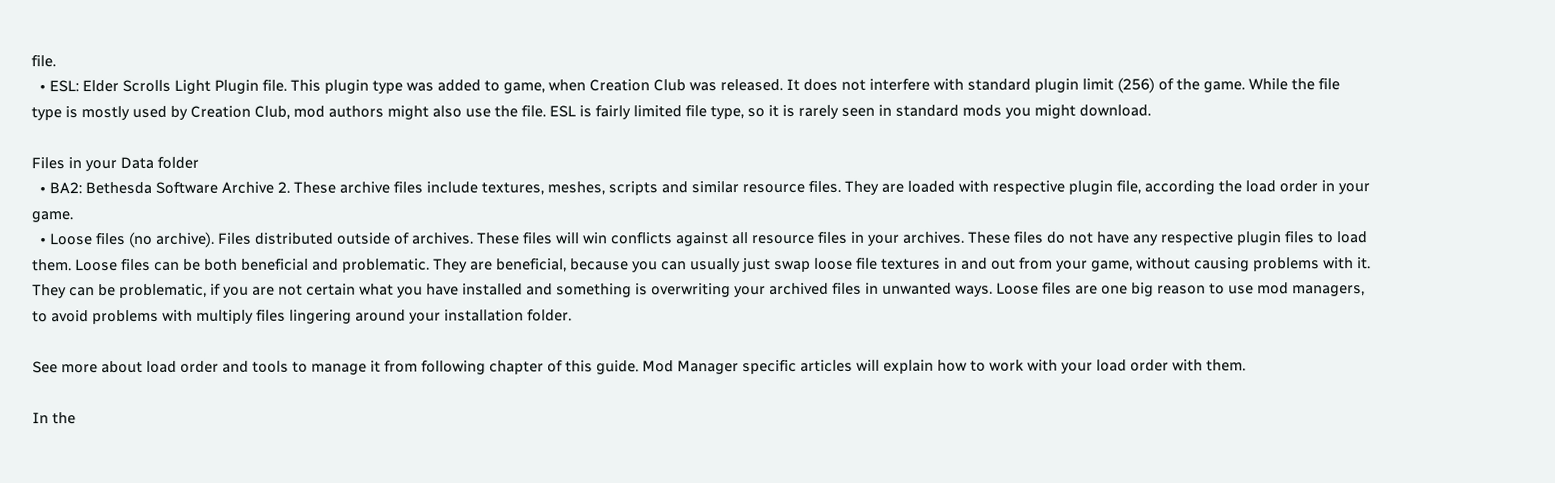file.
  • ESL: Elder Scrolls Light Plugin file. This plugin type was added to game, when Creation Club was released. It does not interfere with standard plugin limit (256) of the game. While the file type is mostly used by Creation Club, mod authors might also use the file. ESL is fairly limited file type, so it is rarely seen in standard mods you might download.

Files in your Data folder
  • BA2: Bethesda Software Archive 2. These archive files include textures, meshes, scripts and similar resource files. They are loaded with respective plugin file, according the load order in your game.
  • Loose files (no archive). Files distributed outside of archives. These files will win conflicts against all resource files in your archives. These files do not have any respective plugin files to load them. Loose files can be both beneficial and problematic. They are beneficial, because you can usually just swap loose file textures in and out from your game, without causing problems with it. They can be problematic, if you are not certain what you have installed and something is overwriting your archived files in unwanted ways. Loose files are one big reason to use mod managers, to avoid problems with multiply files lingering around your installation folder.

See more about load order and tools to manage it from following chapter of this guide. Mod Manager specific articles will explain how to work with your load order with them.

In the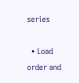series

  • Load order and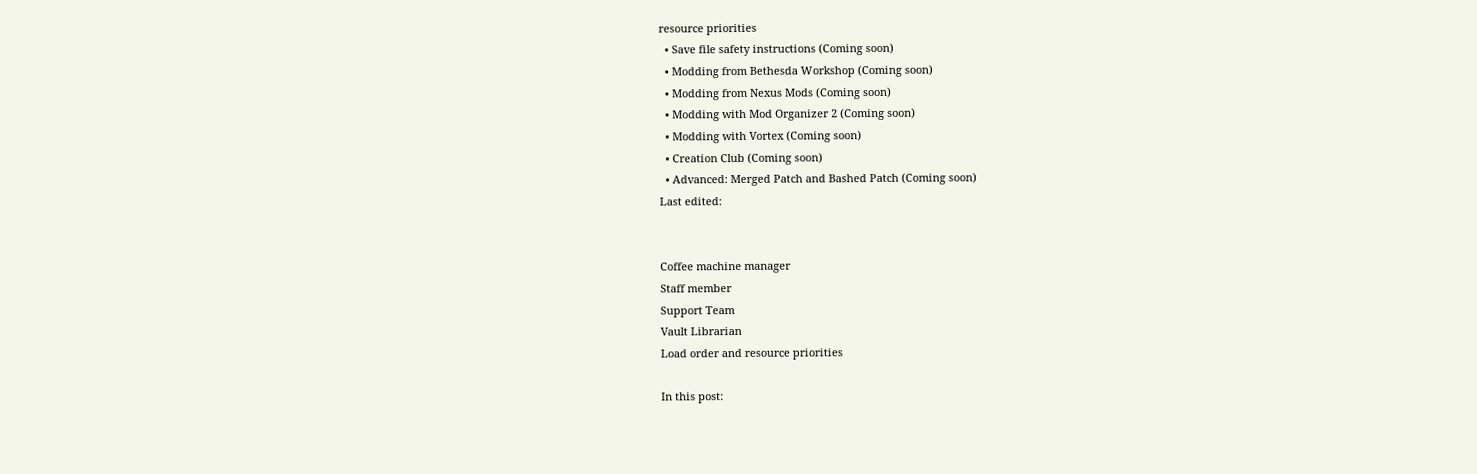resource priorities
  • Save file safety instructions (Coming soon)
  • Modding from Bethesda Workshop (Coming soon)
  • Modding from Nexus Mods (Coming soon)
  • Modding with Mod Organizer 2 (Coming soon)
  • Modding with Vortex (Coming soon)
  • Creation Club (Coming soon)
  • Advanced: Merged Patch and Bashed Patch (Coming soon)
Last edited:


Coffee machine manager
Staff member
Support Team
Vault Librarian
Load order and resource priorities

In this post: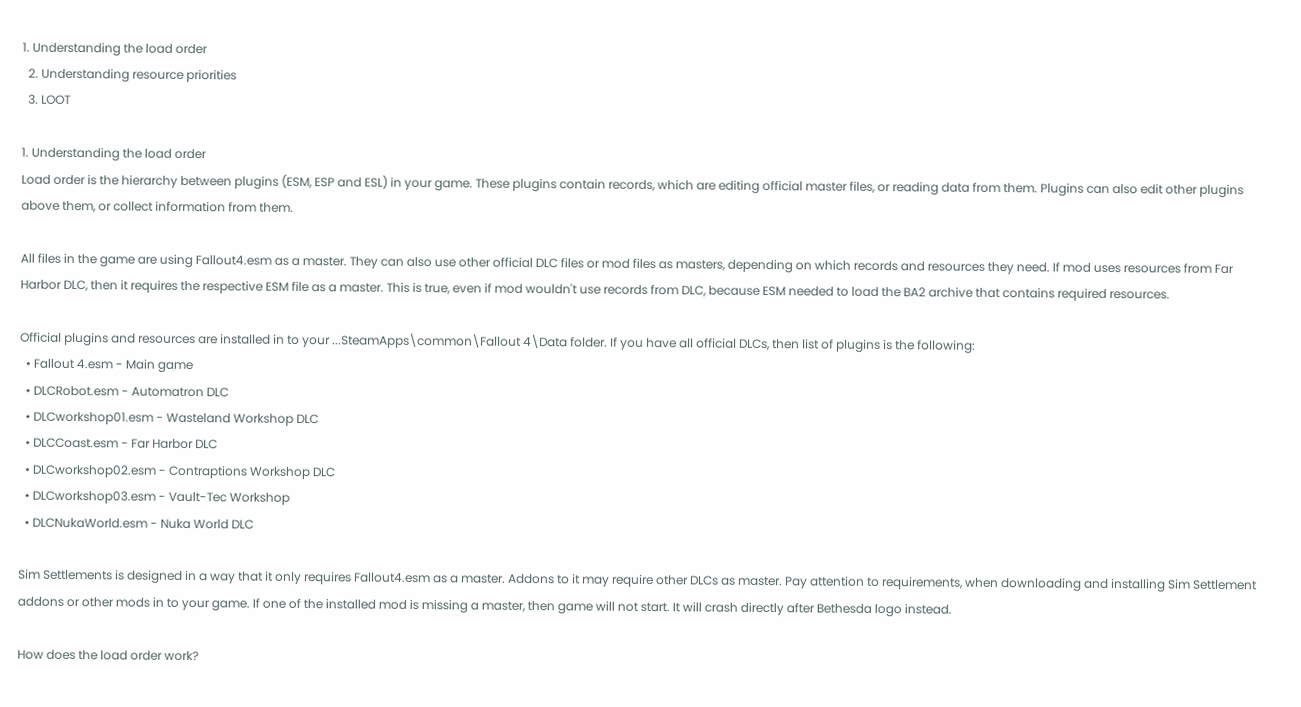1. Understanding the load order
  2. Understanding resource priorities
  3. LOOT

1. Understanding the load order
Load order is the hierarchy between plugins (ESM, ESP and ESL) in your game. These plugins contain records, which are editing official master files, or reading data from them. Plugins can also edit other plugins above them, or collect information from them.

All files in the game are using Fallout4.esm as a master. They can also use other official DLC files or mod files as masters, depending on which records and resources they need. If mod uses resources from Far Harbor DLC, then it requires the respective ESM file as a master. This is true, even if mod wouldn't use records from DLC, because ESM needed to load the BA2 archive that contains required resources.

Official plugins and resources are installed in to your ...SteamApps\common\Fallout 4\Data folder. If you have all official DLCs, then list of plugins is the following:
  • Fallout 4.esm - Main game
  • DLCRobot.esm - Automatron DLC
  • DLCworkshop01.esm - Wasteland Workshop DLC
  • DLCCoast.esm - Far Harbor DLC
  • DLCworkshop02.esm - Contraptions Workshop DLC
  • DLCworkshop03.esm - Vault-Tec Workshop
  • DLCNukaWorld.esm - Nuka World DLC

Sim Settlements is designed in a way that it only requires Fallout4.esm as a master. Addons to it may require other DLCs as master. Pay attention to requirements, when downloading and installing Sim Settlement addons or other mods in to your game. If one of the installed mod is missing a master, then game will not start. It will crash directly after Bethesda logo instead.

How does the load order work?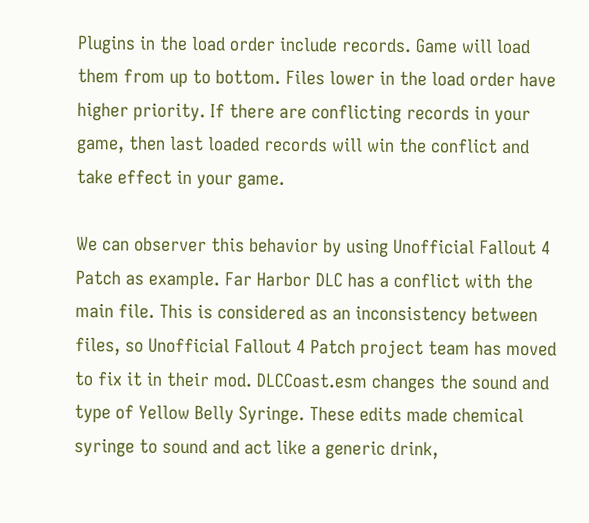Plugins in the load order include records. Game will load them from up to bottom. Files lower in the load order have higher priority. If there are conflicting records in your game, then last loaded records will win the conflict and take effect in your game.

We can observer this behavior by using Unofficial Fallout 4 Patch as example. Far Harbor DLC has a conflict with the main file. This is considered as an inconsistency between files, so Unofficial Fallout 4 Patch project team has moved to fix it in their mod. DLCCoast.esm changes the sound and type of Yellow Belly Syringe. These edits made chemical syringe to sound and act like a generic drink,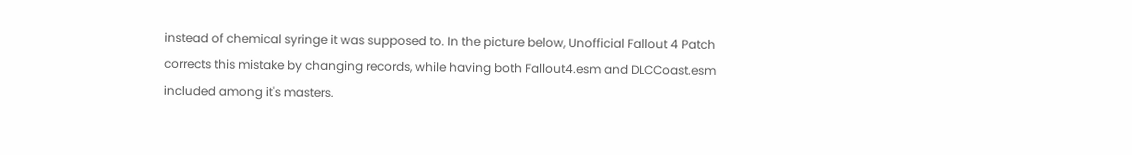instead of chemical syringe it was supposed to. In the picture below, Unofficial Fallout 4 Patch corrects this mistake by changing records, while having both Fallout4.esm and DLCCoast.esm included among it's masters.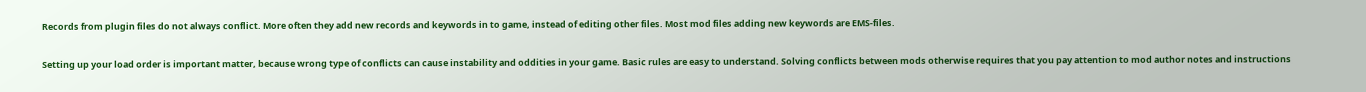Records from plugin files do not always conflict. More often they add new records and keywords in to game, instead of editing other files. Most mod files adding new keywords are EMS-files.

Setting up your load order is important matter, because wrong type of conflicts can cause instability and oddities in your game. Basic rules are easy to understand. Solving conflicts between mods otherwise requires that you pay attention to mod author notes and instructions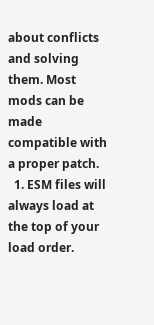about conflicts and solving them. Most mods can be made compatible with a proper patch.
  1. ESM files will always load at the top of your load order.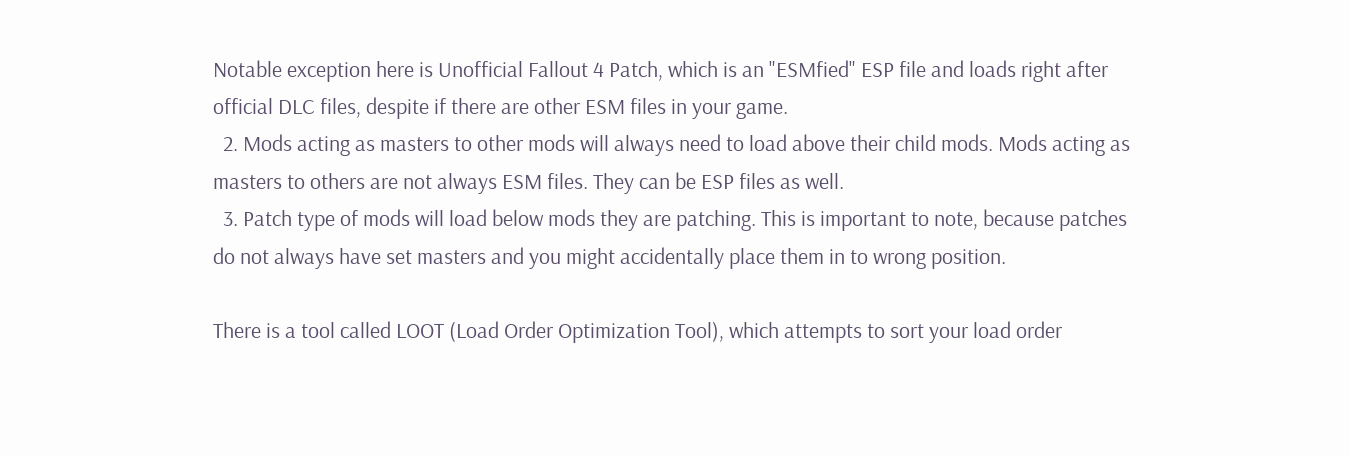Notable exception here is Unofficial Fallout 4 Patch, which is an "ESMfied" ESP file and loads right after official DLC files, despite if there are other ESM files in your game.
  2. Mods acting as masters to other mods will always need to load above their child mods. Mods acting as masters to others are not always ESM files. They can be ESP files as well.
  3. Patch type of mods will load below mods they are patching. This is important to note, because patches do not always have set masters and you might accidentally place them in to wrong position.

There is a tool called LOOT (Load Order Optimization Tool), which attempts to sort your load order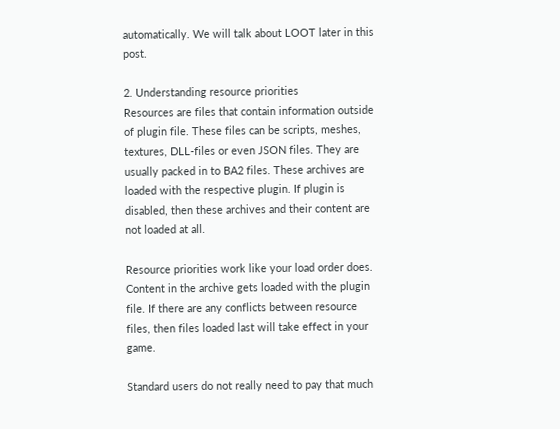automatically. We will talk about LOOT later in this post.

2. Understanding resource priorities
Resources are files that contain information outside of plugin file. These files can be scripts, meshes, textures, DLL-files or even JSON files. They are usually packed in to BA2 files. These archives are loaded with the respective plugin. If plugin is disabled, then these archives and their content are not loaded at all.

Resource priorities work like your load order does. Content in the archive gets loaded with the plugin file. If there are any conflicts between resource files, then files loaded last will take effect in your game.

Standard users do not really need to pay that much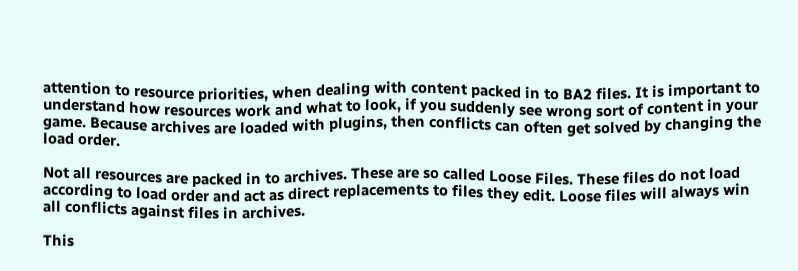attention to resource priorities, when dealing with content packed in to BA2 files. It is important to understand how resources work and what to look, if you suddenly see wrong sort of content in your game. Because archives are loaded with plugins, then conflicts can often get solved by changing the load order.

Not all resources are packed in to archives. These are so called Loose Files. These files do not load according to load order and act as direct replacements to files they edit. Loose files will always win all conflicts against files in archives.

This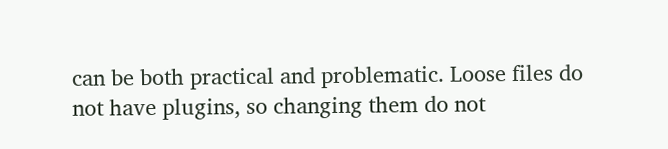can be both practical and problematic. Loose files do not have plugins, so changing them do not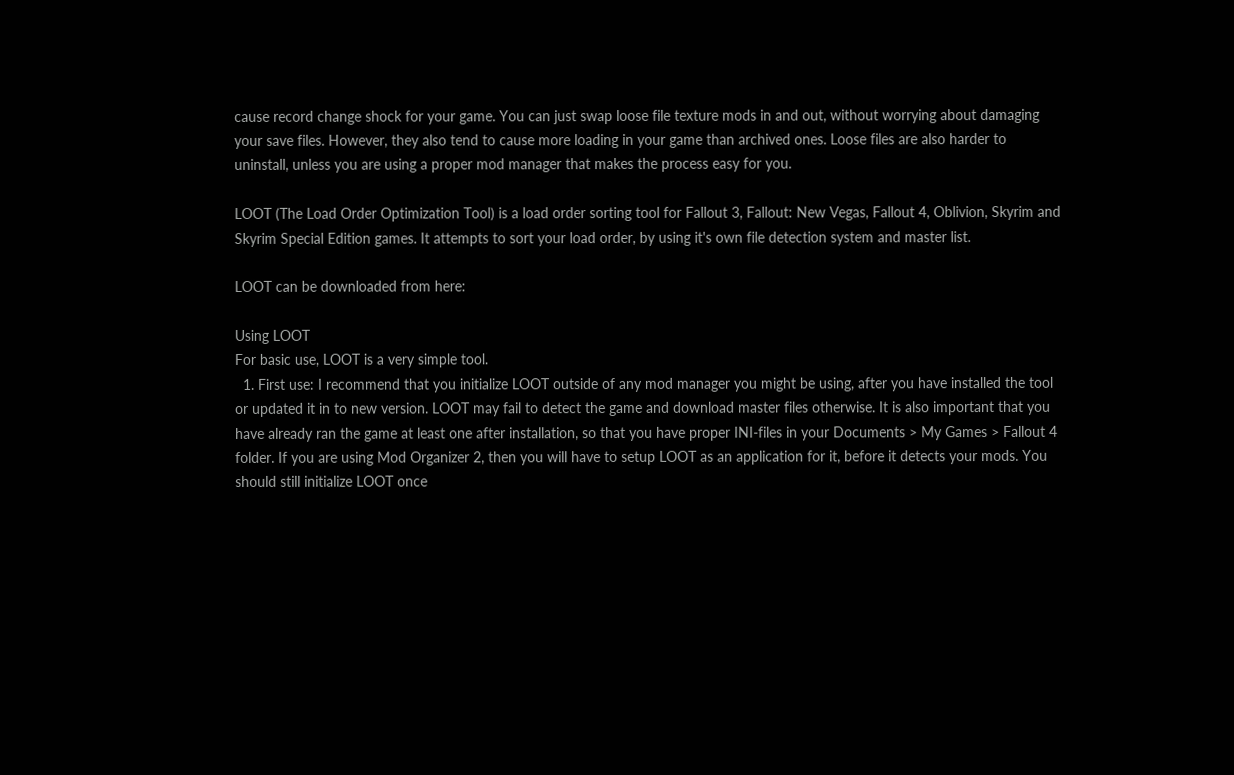cause record change shock for your game. You can just swap loose file texture mods in and out, without worrying about damaging your save files. However, they also tend to cause more loading in your game than archived ones. Loose files are also harder to uninstall, unless you are using a proper mod manager that makes the process easy for you.

LOOT (The Load Order Optimization Tool) is a load order sorting tool for Fallout 3, Fallout: New Vegas, Fallout 4, Oblivion, Skyrim and Skyrim Special Edition games. It attempts to sort your load order, by using it's own file detection system and master list.

LOOT can be downloaded from here:

Using LOOT
For basic use, LOOT is a very simple tool.
  1. First use: I recommend that you initialize LOOT outside of any mod manager you might be using, after you have installed the tool or updated it in to new version. LOOT may fail to detect the game and download master files otherwise. It is also important that you have already ran the game at least one after installation, so that you have proper INI-files in your Documents > My Games > Fallout 4 folder. If you are using Mod Organizer 2, then you will have to setup LOOT as an application for it, before it detects your mods. You should still initialize LOOT once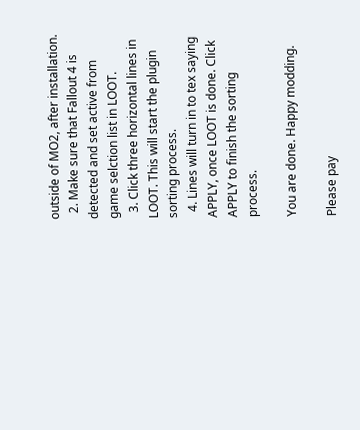outside of MO2, after installation.
  2. Make sure that Fallout 4 is detected and set active from game selction list in LOOT.
  3. Click three horizontal lines in LOOT. This will start the plugin sorting process.
  4. Lines will turn in to tex saying APPLY, once LOOT is done. Click APPLY to finish the sorting process.

You are done. Happy modding.

Please pay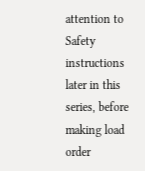attention to Safety instructions later in this series, before making load order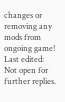changes or removing any mods from ongoing game!
Last edited:
Not open for further replies.